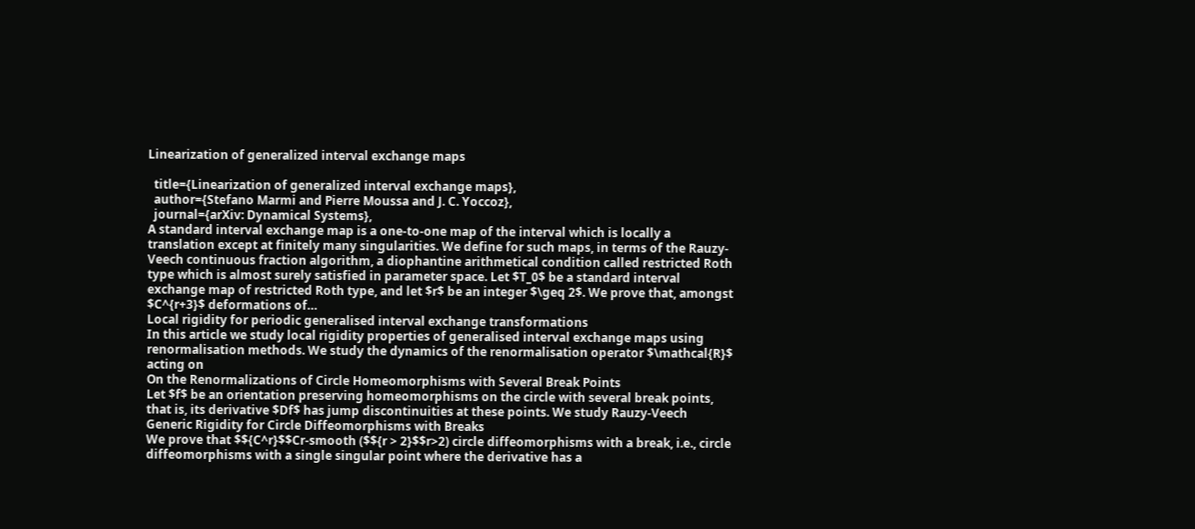Linearization of generalized interval exchange maps

  title={Linearization of generalized interval exchange maps},
  author={Stefano Marmi and Pierre Moussa and J. C. Yoccoz},
  journal={arXiv: Dynamical Systems},
A standard interval exchange map is a one-to-one map of the interval which is locally a translation except at finitely many singularities. We define for such maps, in terms of the Rauzy-Veech continuous fraction algorithm, a diophantine arithmetical condition called restricted Roth type which is almost surely satisfied in parameter space. Let $T_0$ be a standard interval exchange map of restricted Roth type, and let $r$ be an integer $\geq 2$. We prove that, amongst $C^{r+3}$ deformations of…
Local rigidity for periodic generalised interval exchange transformations
In this article we study local rigidity properties of generalised interval exchange maps using renormalisation methods. We study the dynamics of the renormalisation operator $\mathcal{R}$ acting on
On the Renormalizations of Circle Homeomorphisms with Several Break Points
Let $f$ be an orientation preserving homeomorphisms on the circle with several break points, that is, its derivative $Df$ has jump discontinuities at these points. We study Rauzy-Veech
Generic Rigidity for Circle Diffeomorphisms with Breaks
We prove that $${C^r}$$Cr-smooth ($${r > 2}$$r>2) circle diffeomorphisms with a break, i.e., circle diffeomorphisms with a single singular point where the derivative has a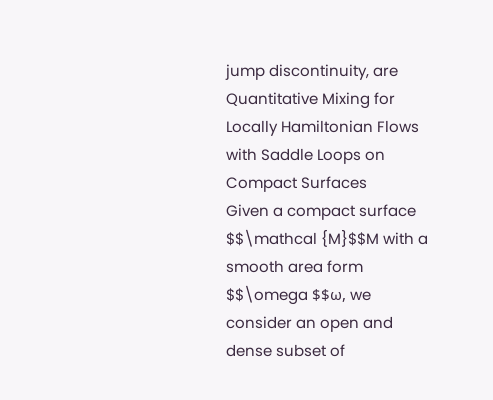jump discontinuity, are
Quantitative Mixing for Locally Hamiltonian Flows with Saddle Loops on Compact Surfaces
Given a compact surface $$\mathcal {M}$$M with a smooth area form $$\omega $$ω, we consider an open and dense subset of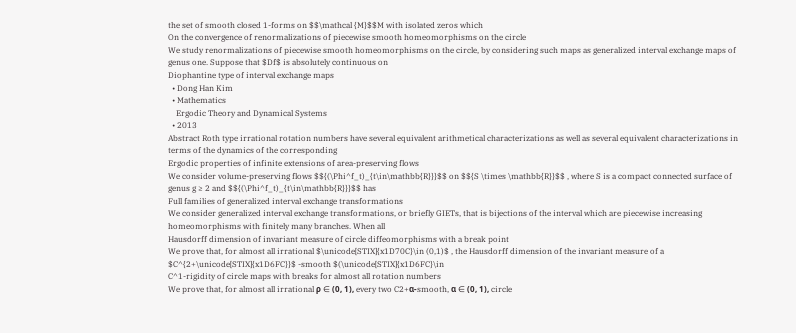the set of smooth closed 1-forms on $$\mathcal {M}$$M with isolated zeros which
On the convergence of renormalizations of piecewise smooth homeomorphisms on the circle
We study renormalizations of piecewise smooth homeomorphisms on the circle, by considering such maps as generalized interval exchange maps of genus one. Suppose that $Df$ is absolutely continuous on
Diophantine type of interval exchange maps
  • Dong Han Kim
  • Mathematics
    Ergodic Theory and Dynamical Systems
  • 2013
Abstract Roth type irrational rotation numbers have several equivalent arithmetical characterizations as well as several equivalent characterizations in terms of the dynamics of the corresponding
Ergodic properties of infinite extensions of area-preserving flows
We consider volume-preserving flows $${(\Phi^f_t)_{t\in\mathbb{R}}}$$ on $${S \times \mathbb{R}}$$ , where S is a compact connected surface of genus g ≥ 2 and $${(\Phi^f_t)_{t\in\mathbb{R}}}$$ has
Full families of generalized interval exchange transformations
We consider generalized interval exchange transformations, or briefly GIETs, that is bijections of the interval which are piecewise increasing homeomorphisms with finitely many branches. When all
Hausdorff dimension of invariant measure of circle diffeomorphisms with a break point
We prove that, for almost all irrational $\unicode[STIX]{x1D70C}\in (0,1)$ , the Hausdorff dimension of the invariant measure of a $C^{2+\unicode[STIX]{x1D6FC}}$ -smooth $(\unicode[STIX]{x1D6FC}\in
C^1-rigidity of circle maps with breaks for almost all rotation numbers
We prove that, for almost all irrational ρ ∈ (0, 1), every two C2+α-smooth, α ∈ (0, 1), circle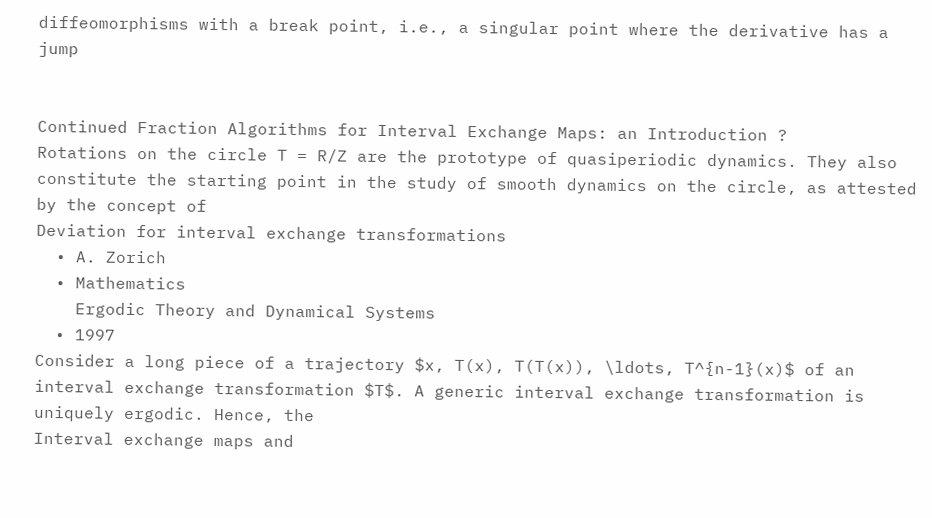diffeomorphisms with a break point, i.e., a singular point where the derivative has a jump


Continued Fraction Algorithms for Interval Exchange Maps: an Introduction ?
Rotations on the circle T = R/Z are the prototype of quasiperiodic dynamics. They also constitute the starting point in the study of smooth dynamics on the circle, as attested by the concept of
Deviation for interval exchange transformations
  • A. Zorich
  • Mathematics
    Ergodic Theory and Dynamical Systems
  • 1997
Consider a long piece of a trajectory $x, T(x), T(T(x)), \ldots, T^{n-1}(x)$ of an interval exchange transformation $T$. A generic interval exchange transformation is uniquely ergodic. Hence, the
Interval exchange maps and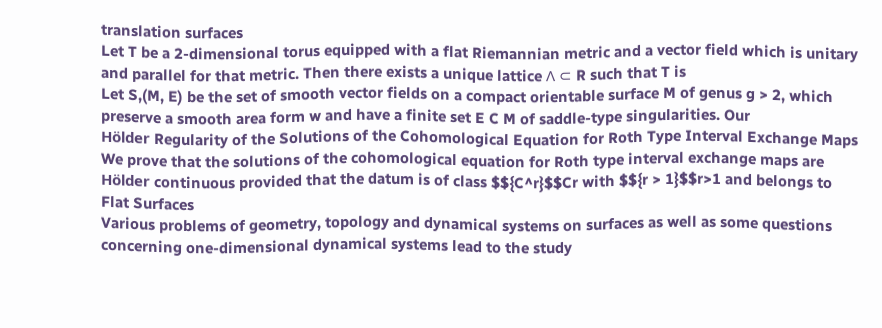translation surfaces
Let T be a 2-dimensional torus equipped with a flat Riemannian metric and a vector field which is unitary and parallel for that metric. Then there exists a unique lattice Λ ⊂ R such that T is
Let S,(M, E) be the set of smooth vector fields on a compact orientable surface M of genus g > 2, which preserve a smooth area form w and have a finite set E C M of saddle-type singularities. Our
Hölder Regularity of the Solutions of the Cohomological Equation for Roth Type Interval Exchange Maps
We prove that the solutions of the cohomological equation for Roth type interval exchange maps are Hölder continuous provided that the datum is of class $${C^r}$$Cr with $${r > 1}$$r>1 and belongs to
Flat Surfaces
Various problems of geometry, topology and dynamical systems on surfaces as well as some questions concerning one-dimensional dynamical systems lead to the study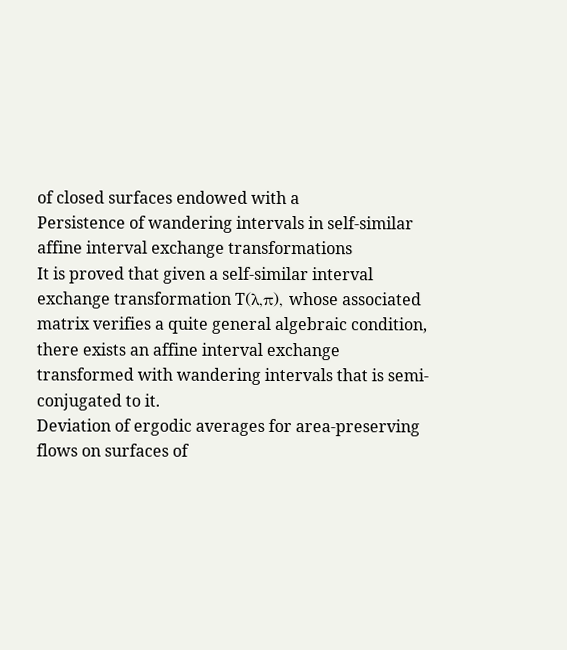of closed surfaces endowed with a
Persistence of wandering intervals in self-similar affine interval exchange transformations
It is proved that given a self-similar interval exchange transformation T(λ,π), whose associated matrix verifies a quite general algebraic condition, there exists an affine interval exchange transformed with wandering intervals that is semi-conjugated to it.
Deviation of ergodic averages for area-preserving flows on surfaces of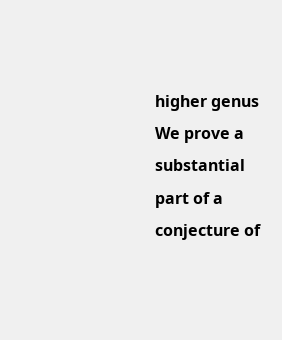higher genus
We prove a substantial part of a conjecture of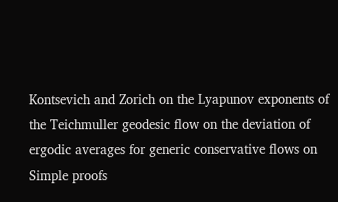Kontsevich and Zorich on the Lyapunov exponents of the Teichmuller geodesic flow on the deviation of ergodic averages for generic conservative flows on
Simple proofs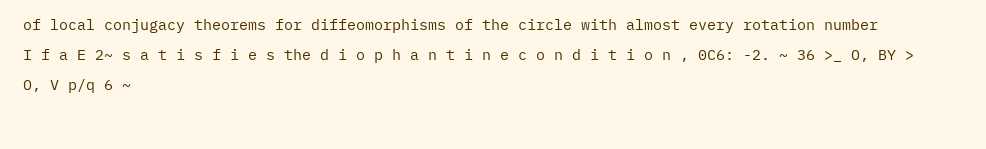of local conjugacy theorems for diffeomorphisms of the circle with almost every rotation number
I f a E 2~ s a t i s f i e s the d i o p h a n t i n e c o n d i t i o n , 0C6: -2. ~ 36 >_ O, BY > O, V p/q 6 ~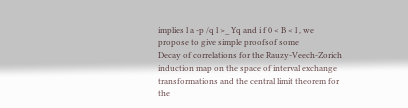implies l a -p /q l >_ Yq and i f 0 < B < l , we propose to give simple proofsof some
Decay of correlations for the Rauzy-Veech-Zorich induction map on the space of interval exchange transformations and the central limit theorem for the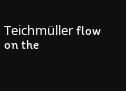Teichmüller flow on the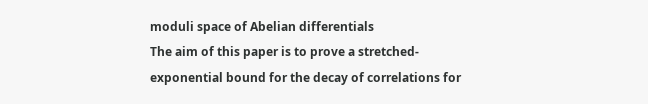moduli space of Abelian differentials
The aim of this paper is to prove a stretched-exponential bound for the decay of correlations for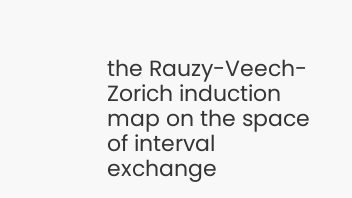the Rauzy-Veech-Zorich induction map on the space of interval exchange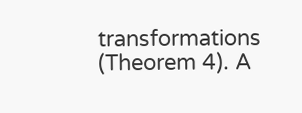transformations (Theorem 4). A